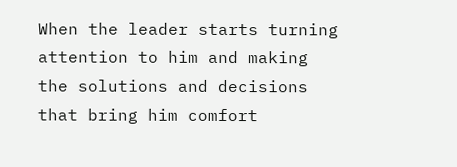When the leader starts turning attention to him and making the solutions and decisions that bring him comfort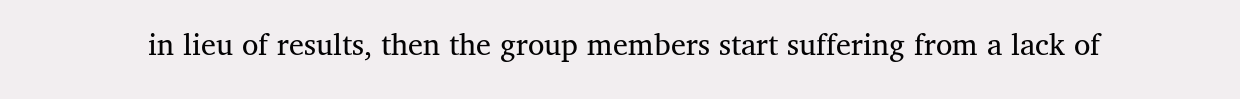in lieu of results, then the group members start suffering from a lack of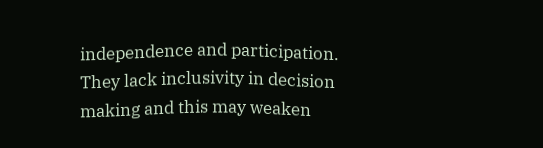independence and participation. They lack inclusivity in decision making and this may weaken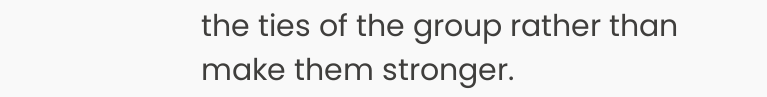the ties of the group rather than make them stronger.